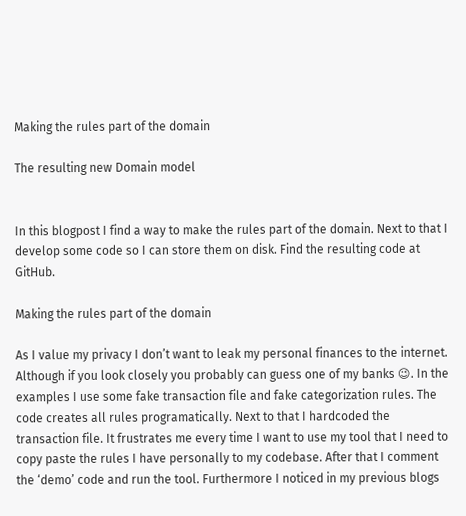Making the rules part of the domain

The resulting new Domain model


In this blogpost I find a way to make the rules part of the domain. Next to that I develop some code so I can store them on disk. Find the resulting code at GitHub.

Making the rules part of the domain

As I value my privacy I don’t want to leak my personal finances to the internet. Although if you look closely you probably can guess one of my banks 😉. In the examples I use some fake transaction file and fake categorization rules. The code creates all rules programatically. Next to that I hardcoded the transaction file. It frustrates me every time I want to use my tool that I need to copy paste the rules I have personally to my codebase. After that I comment the ‘demo’ code and run the tool. Furthermore I noticed in my previous blogs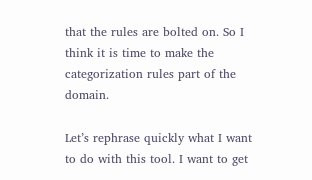that the rules are bolted on. So I think it is time to make the categorization rules part of the domain.

Let’s rephrase quickly what I want to do with this tool. I want to get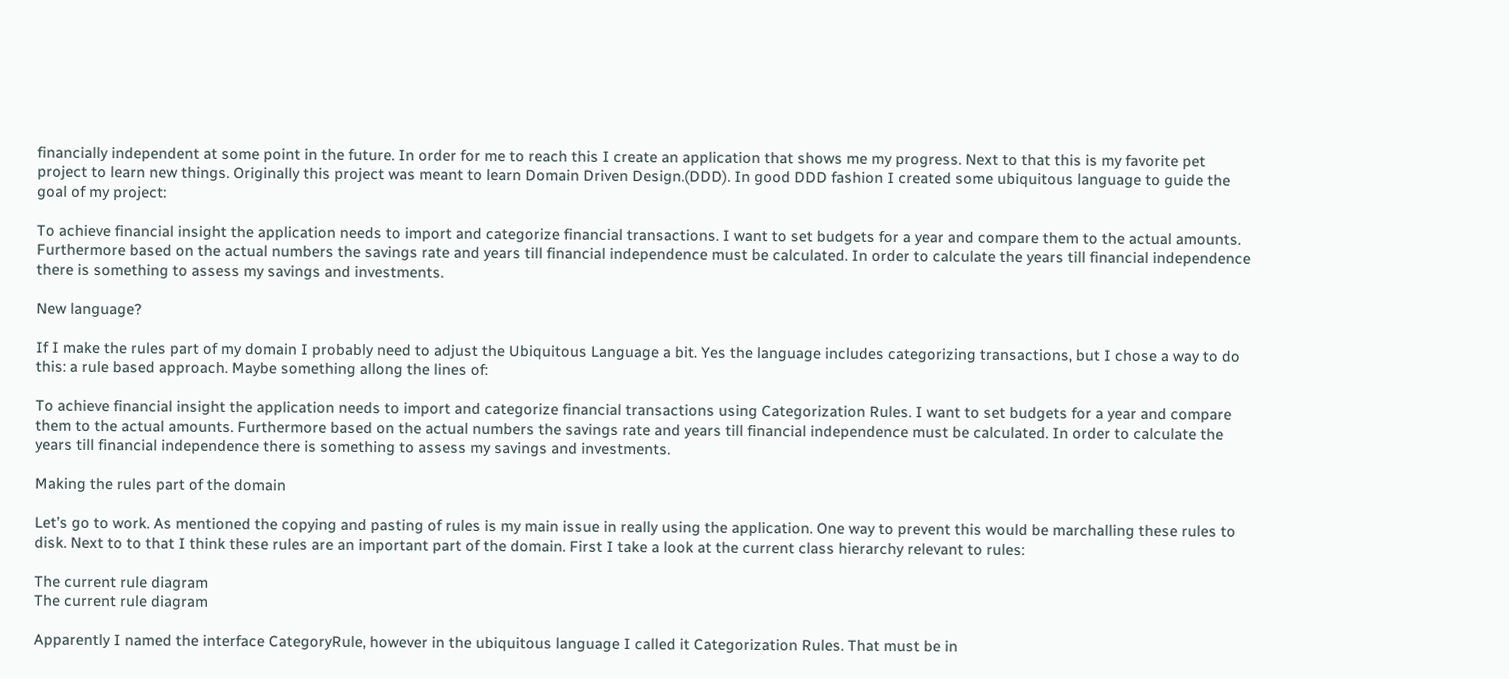financially independent at some point in the future. In order for me to reach this I create an application that shows me my progress. Next to that this is my favorite pet project to learn new things. Originally this project was meant to learn Domain Driven Design.(DDD). In good DDD fashion I created some ubiquitous language to guide the goal of my project:

To achieve financial insight the application needs to import and categorize financial transactions. I want to set budgets for a year and compare them to the actual amounts. Furthermore based on the actual numbers the savings rate and years till financial independence must be calculated. In order to calculate the years till financial independence there is something to assess my savings and investments.

New language?

If I make the rules part of my domain I probably need to adjust the Ubiquitous Language a bit. Yes the language includes categorizing transactions, but I chose a way to do this: a rule based approach. Maybe something allong the lines of:

To achieve financial insight the application needs to import and categorize financial transactions using Categorization Rules. I want to set budgets for a year and compare them to the actual amounts. Furthermore based on the actual numbers the savings rate and years till financial independence must be calculated. In order to calculate the years till financial independence there is something to assess my savings and investments.

Making the rules part of the domain

Let’s go to work. As mentioned the copying and pasting of rules is my main issue in really using the application. One way to prevent this would be marchalling these rules to disk. Next to to that I think these rules are an important part of the domain. First I take a look at the current class hierarchy relevant to rules:

The current rule diagram
The current rule diagram

Apparently I named the interface CategoryRule, however in the ubiquitous language I called it Categorization Rules. That must be in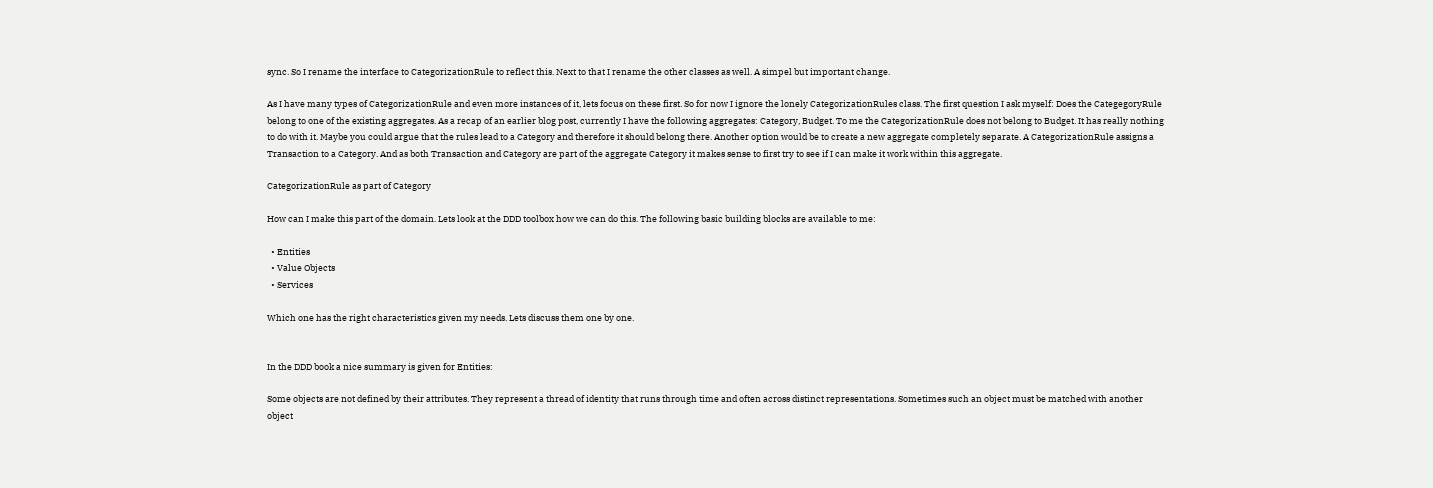sync. So I rename the interface to CategorizationRule to reflect this. Next to that I rename the other classes as well. A simpel but important change.

As I have many types of CategorizationRule and even more instances of it, lets focus on these first. So for now I ignore the lonely CategorizationRules class. The first question I ask myself: Does the CategegoryRule belong to one of the existing aggregates. As a recap of an earlier blog post, currently I have the following aggregates: Category, Budget. To me the CategorizationRule does not belong to Budget. It has really nothing to do with it. Maybe you could argue that the rules lead to a Category and therefore it should belong there. Another option would be to create a new aggregate completely separate. A CategorizationRule assigns a Transaction to a Category. And as both Transaction and Category are part of the aggregate Category it makes sense to first try to see if I can make it work within this aggregate.

CategorizationRule as part of Category

How can I make this part of the domain. Lets look at the DDD toolbox how we can do this. The following basic building blocks are available to me:

  • Entities
  • Value Objects
  • Services

Which one has the right characteristics given my needs. Lets discuss them one by one.


In the DDD book a nice summary is given for Entities:

Some objects are not defined by their attributes. They represent a thread of identity that runs through time and often across distinct representations. Sometimes such an object must be matched with another object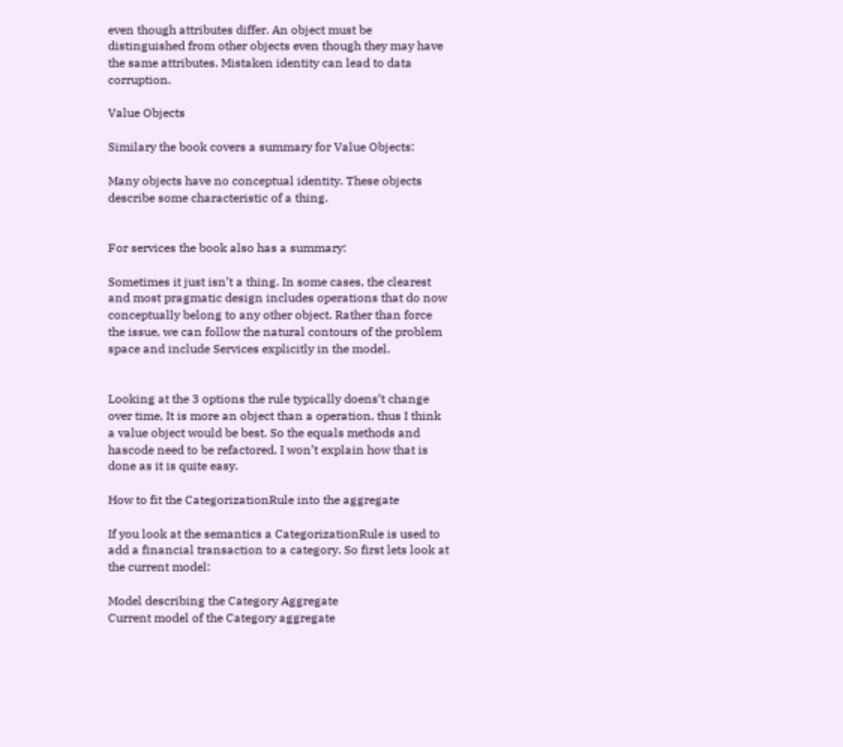even though attributes differ. An object must be distinguished from other objects even though they may have the same attributes. Mistaken identity can lead to data corruption.

Value Objects

Similary the book covers a summary for Value Objects:

Many objects have no conceptual identity. These objects describe some characteristic of a thing.


For services the book also has a summary:

Sometimes it just isn’t a thing. In some cases, the clearest and most pragmatic design includes operations that do now conceptually belong to any other object. Rather than force the issue, we can follow the natural contours of the problem space and include Services explicitly in the model.


Looking at the 3 options the rule typically doens’t change over time, It is more an object than a operation, thus I think a value object would be best. So the equals methods and hascode need to be refactored. I won’t explain how that is done as it is quite easy.

How to fit the CategorizationRule into the aggregate

If you look at the semantics a CategorizationRule is used to add a financial transaction to a category. So first lets look at the current model:

Model describing the Category Aggregate
Current model of the Category aggregate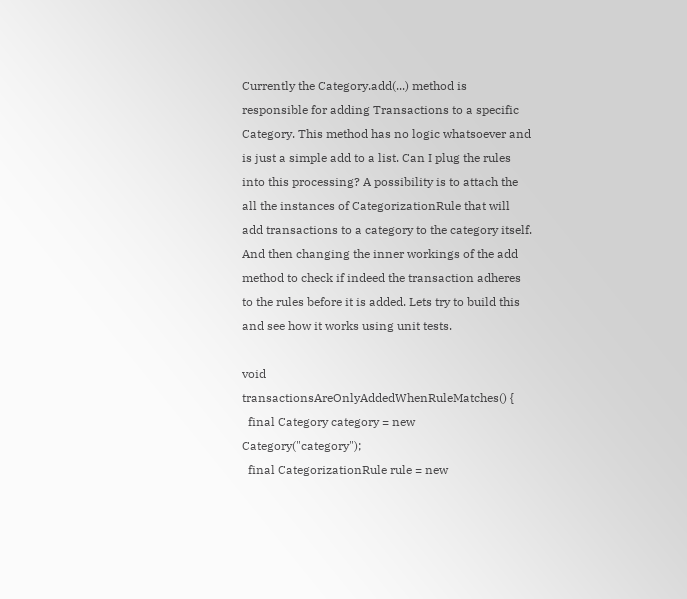Currently the Category.add(...) method is responsible for adding Transactions to a specific Category. This method has no logic whatsoever and is just a simple add to a list. Can I plug the rules into this processing? A possibility is to attach the all the instances of CategorizationRule that will add transactions to a category to the category itself. And then changing the inner workings of the add method to check if indeed the transaction adheres to the rules before it is added. Lets try to build this and see how it works using unit tests.

void transactionsAreOnlyAddedWhenRuleMatches() {
  final Category category = new Category("category");
  final CategorizationRule rule = new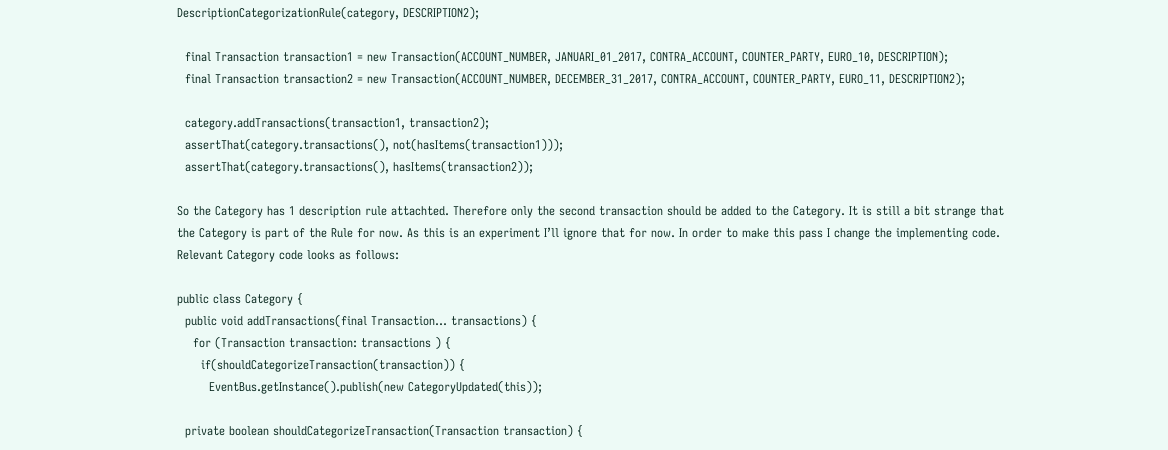DescriptionCategorizationRule(category, DESCRIPTION2);

  final Transaction transaction1 = new Transaction(ACCOUNT_NUMBER, JANUARI_01_2017, CONTRA_ACCOUNT, COUNTER_PARTY, EURO_10, DESCRIPTION);
  final Transaction transaction2 = new Transaction(ACCOUNT_NUMBER, DECEMBER_31_2017, CONTRA_ACCOUNT, COUNTER_PARTY, EURO_11, DESCRIPTION2);

  category.addTransactions(transaction1, transaction2);
  assertThat(category.transactions(), not(hasItems(transaction1)));
  assertThat(category.transactions(), hasItems(transaction2));

So the Category has 1 description rule attachted. Therefore only the second transaction should be added to the Category. It is still a bit strange that the Category is part of the Rule for now. As this is an experiment I’ll ignore that for now. In order to make this pass I change the implementing code. Relevant Category code looks as follows:

public class Category {
  public void addTransactions(final Transaction... transactions) {
    for (Transaction transaction: transactions ) {
      if(shouldCategorizeTransaction(transaction)) {
        EventBus.getInstance().publish(new CategoryUpdated(this));

  private boolean shouldCategorizeTransaction(Transaction transaction) {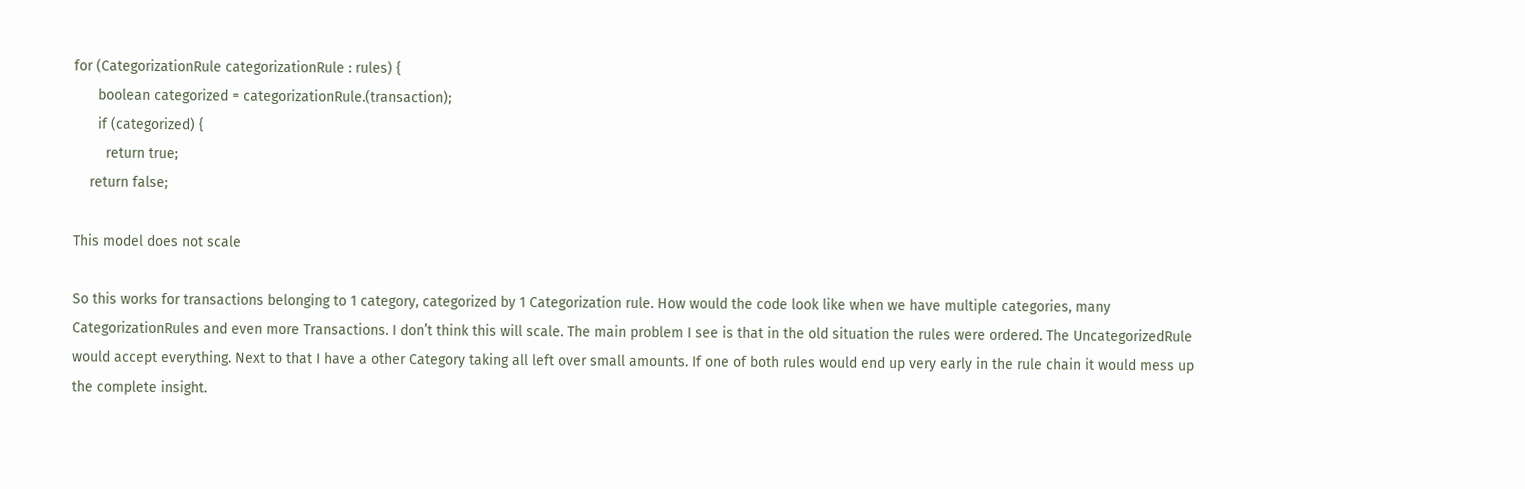for (CategorizationRule categorizationRule : rules) {
      boolean categorized = categorizationRule.(transaction);
      if (categorized) {
        return true;
    return false;

This model does not scale

So this works for transactions belonging to 1 category, categorized by 1 Categorization rule. How would the code look like when we have multiple categories, many CategorizationRules and even more Transactions. I don’t think this will scale. The main problem I see is that in the old situation the rules were ordered. The UncategorizedRule would accept everything. Next to that I have a other Category taking all left over small amounts. If one of both rules would end up very early in the rule chain it would mess up the complete insight.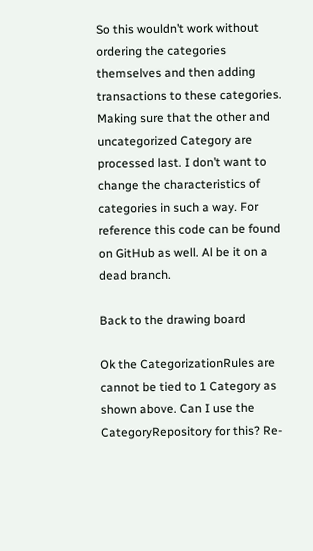So this wouldn’t work without ordering the categories themselves and then adding transactions to these categories. Making sure that the other and uncategorized Category are processed last. I don’t want to change the characteristics of categories in such a way. For reference this code can be found on GitHub as well. Al be it on a dead branch.

Back to the drawing board

Ok the CategorizationRules are cannot be tied to 1 Category as shown above. Can I use the CategoryRepository for this? Re-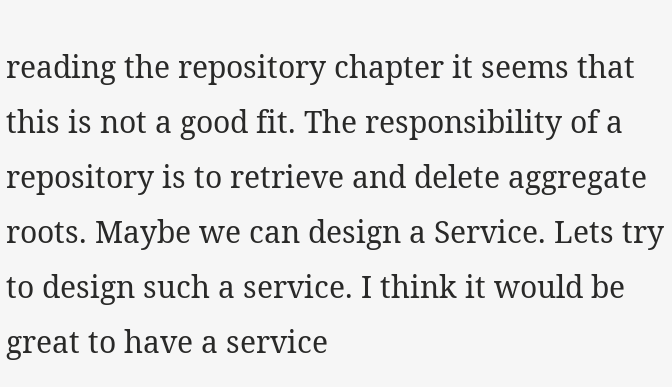reading the repository chapter it seems that this is not a good fit. The responsibility of a repository is to retrieve and delete aggregate roots. Maybe we can design a Service. Lets try to design such a service. I think it would be great to have a service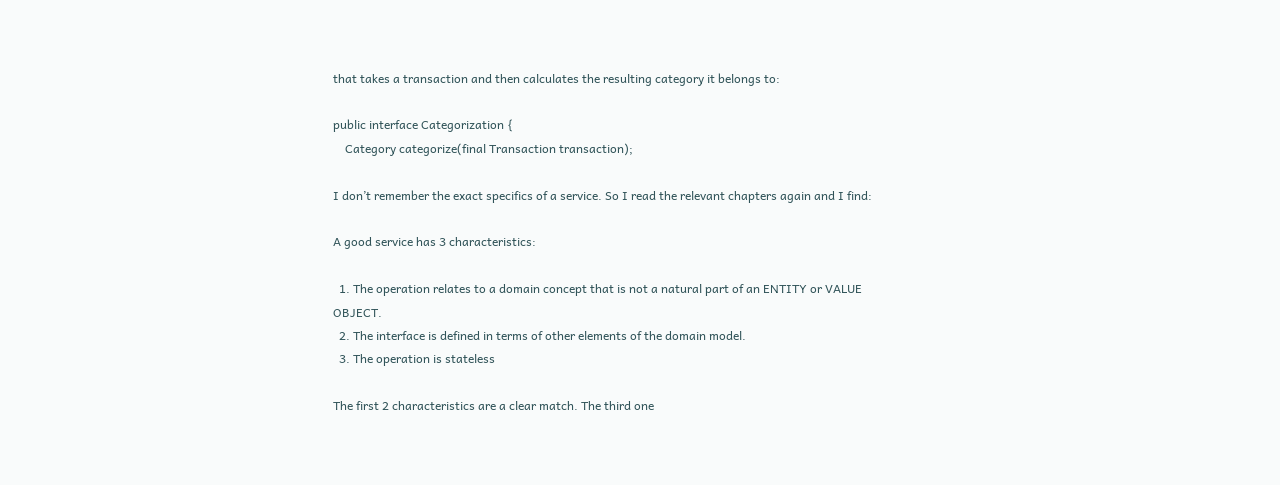that takes a transaction and then calculates the resulting category it belongs to:

public interface Categorization {
    Category categorize(final Transaction transaction);

I don’t remember the exact specifics of a service. So I read the relevant chapters again and I find:

A good service has 3 characteristics:

  1. The operation relates to a domain concept that is not a natural part of an ENTITY or VALUE OBJECT.
  2. The interface is defined in terms of other elements of the domain model.
  3. The operation is stateless

The first 2 characteristics are a clear match. The third one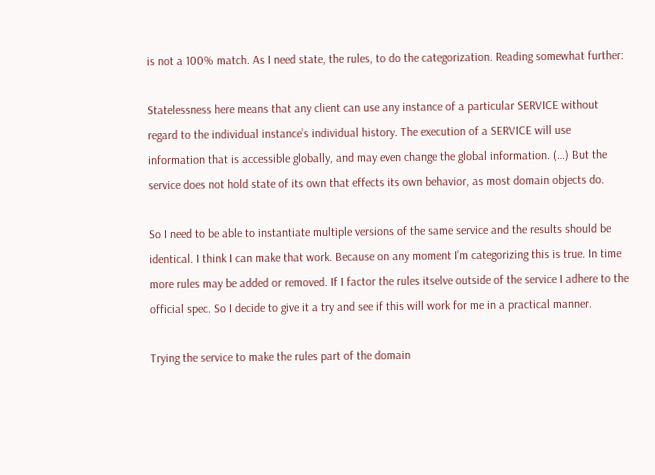is not a 100% match. As I need state, the rules, to do the categorization. Reading somewhat further:

Statelessness here means that any client can use any instance of a particular SERVICE without regard to the individual instance’s individual history. The execution of a SERVICE will use information that is accessible globally, and may even change the global information. (…) But the service does not hold state of its own that effects its own behavior, as most domain objects do.

So I need to be able to instantiate multiple versions of the same service and the results should be identical. I think I can make that work. Because on any moment I’m categorizing this is true. In time more rules may be added or removed. If I factor the rules itselve outside of the service I adhere to the official spec. So I decide to give it a try and see if this will work for me in a practical manner.

Trying the service to make the rules part of the domain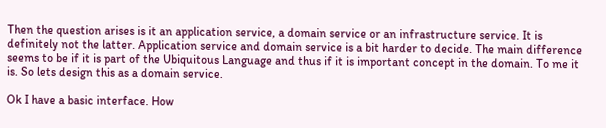Then the question arises is it an application service, a domain service or an infrastructure service. It is definitely not the latter. Application service and domain service is a bit harder to decide. The main difference seems to be if it is part of the Ubiquitous Language and thus if it is important concept in the domain. To me it is. So lets design this as a domain service.

Ok I have a basic interface. How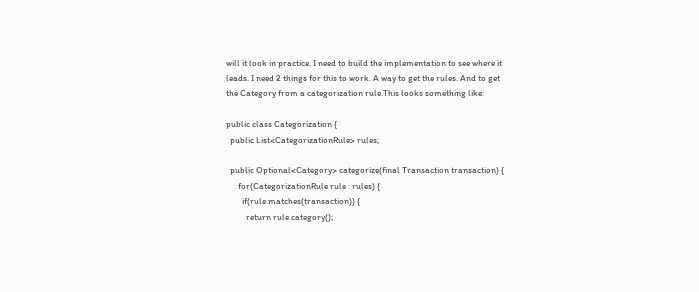will it look in practice. I need to build the implementation to see where it leads. I need 2 things for this to work. A way to get the rules. And to get the Category from a categorization rule.This looks something like:

public class Categorization {
  public List<CategorizationRule> rules;

  public Optional<Category> categorize(final Transaction transaction) {
      for(CategorizationRule rule : rules) {
        if(rule.matches(transaction)) {
          return rule.category();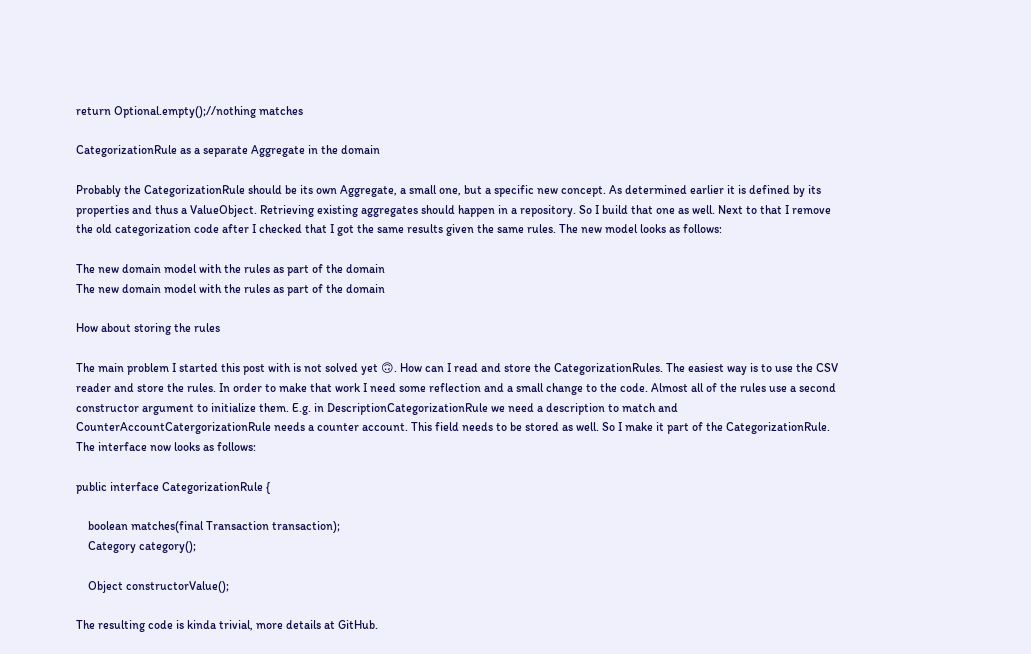return Optional.empty();//nothing matches

CategorizationRule as a separate Aggregate in the domain

Probably the CategorizationRule should be its own Aggregate, a small one, but a specific new concept. As determined earlier it is defined by its properties and thus a ValueObject. Retrieving existing aggregates should happen in a repository. So I build that one as well. Next to that I remove the old categorization code after I checked that I got the same results given the same rules. The new model looks as follows:

The new domain model with the rules as part of the domain
The new domain model with the rules as part of the domain

How about storing the rules

The main problem I started this post with is not solved yet 🙃. How can I read and store the CategorizationRules. The easiest way is to use the CSV reader and store the rules. In order to make that work I need some reflection and a small change to the code. Almost all of the rules use a second constructor argument to initialize them. E.g. in DescriptionCategorizationRule we need a description to match and CounterAccountCatergorizationRule needs a counter account. This field needs to be stored as well. So I make it part of the CategorizationRule. The interface now looks as follows:

public interface CategorizationRule {

    boolean matches(final Transaction transaction);
    Category category();

    Object constructorValue();

The resulting code is kinda trivial, more details at GitHub.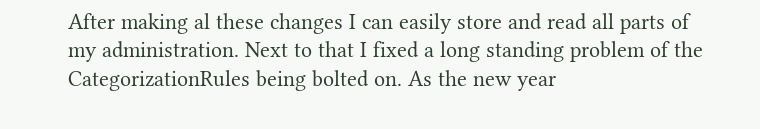After making al these changes I can easily store and read all parts of my administration. Next to that I fixed a long standing problem of the CategorizationRules being bolted on. As the new year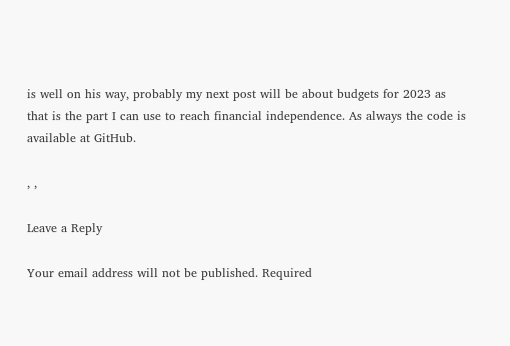is well on his way, probably my next post will be about budgets for 2023 as that is the part I can use to reach financial independence. As always the code is available at GitHub.

, ,

Leave a Reply

Your email address will not be published. Required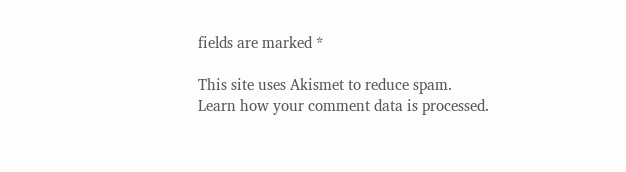fields are marked *

This site uses Akismet to reduce spam. Learn how your comment data is processed.